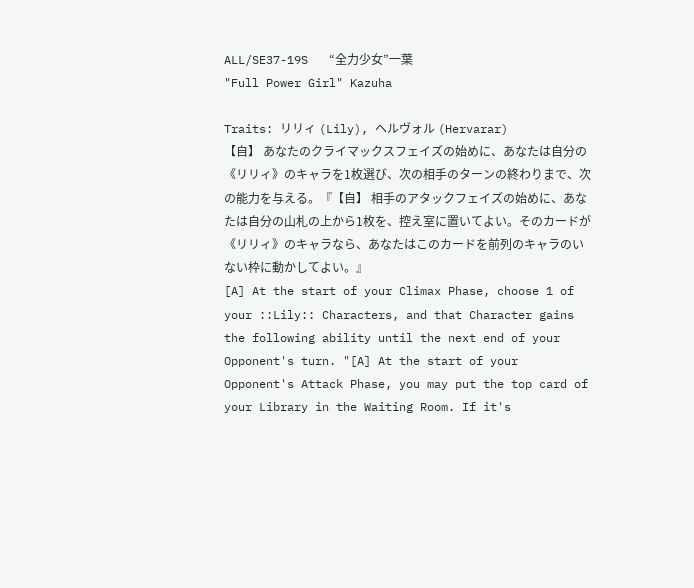ALL/SE37-19S   “全力少女”一葉
"Full Power Girl" Kazuha

Traits: リリィ (Lily), ヘルヴォル (Hervarar)
【自】 あなたのクライマックスフェイズの始めに、あなたは自分の《リリィ》のキャラを1枚選び、次の相手のターンの終わりまで、次の能力を与える。『【自】 相手のアタックフェイズの始めに、あなたは自分の山札の上から1枚を、控え室に置いてよい。そのカードが《リリィ》のキャラなら、あなたはこのカードを前列のキャラのいない枠に動かしてよい。』
[A] At the start of your Climax Phase, choose 1 of your ::Lily:: Characters, and that Character gains the following ability until the next end of your Opponent's turn. "[A] At the start of your Opponent's Attack Phase, you may put the top card of your Library in the Waiting Room. If it's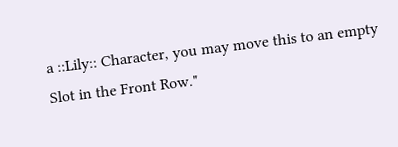a ::Lily:: Character, you may move this to an empty Slot in the Front Row."